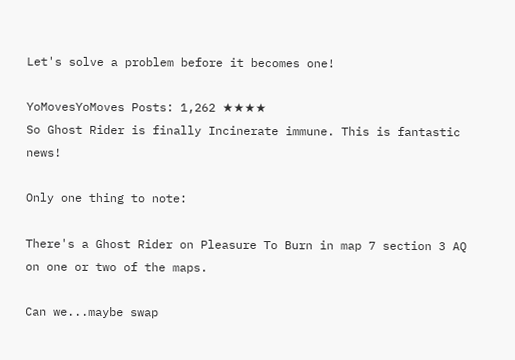Let's solve a problem before it becomes one!

YoMovesYoMoves Posts: 1,262 ★★★★
So Ghost Rider is finally Incinerate immune. This is fantastic news!

Only one thing to note:

There's a Ghost Rider on Pleasure To Burn in map 7 section 3 AQ on one or two of the maps.

Can we...maybe swap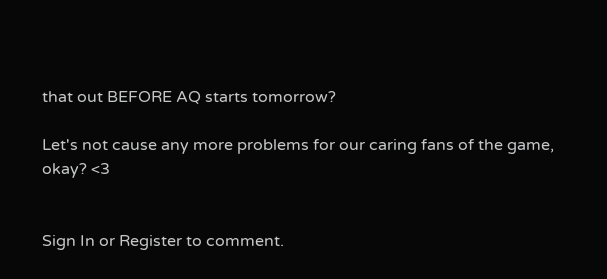that out BEFORE AQ starts tomorrow?

Let's not cause any more problems for our caring fans of the game, okay? <3


Sign In or Register to comment.